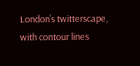London’s twitterscape, with contour lines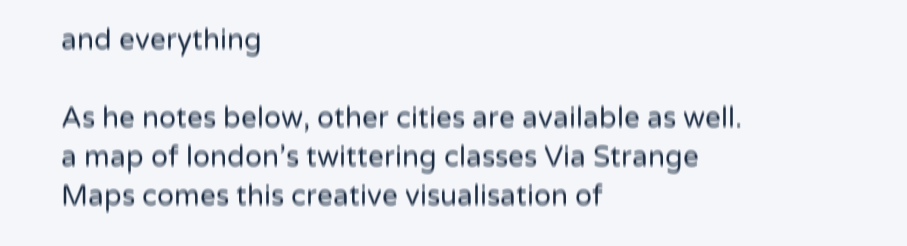and everything

As he notes below, other cities are available as well. a map of london’s twittering classes Via Strange Maps comes this creative visualisation of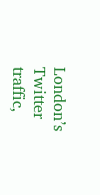London’s Twitter traffic,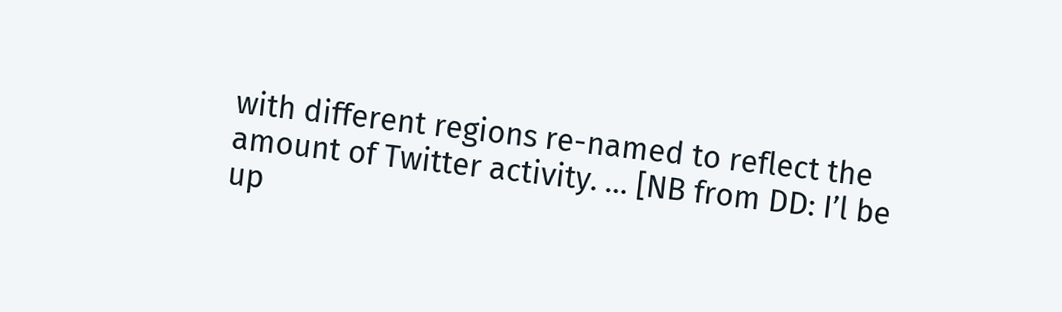with different regions re-named to reflect the amount of Twitter activity. … [NB from DD: I’l be up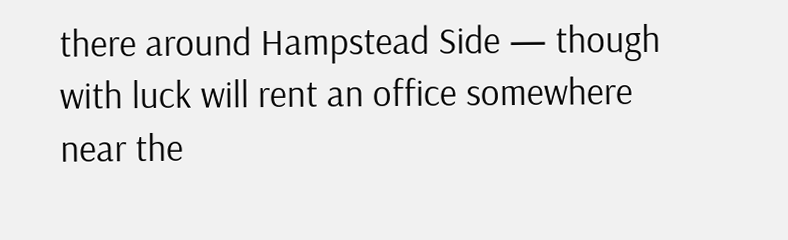there around Hampstead Side — though with luck will rent an office somewhere near the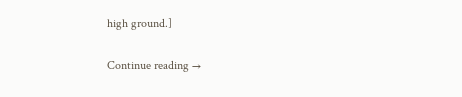high ground.]

Continue reading →